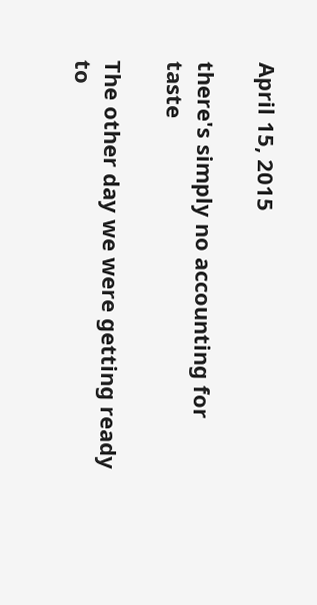April 15, 2015

there's simply no accounting for taste

The other day we were getting ready to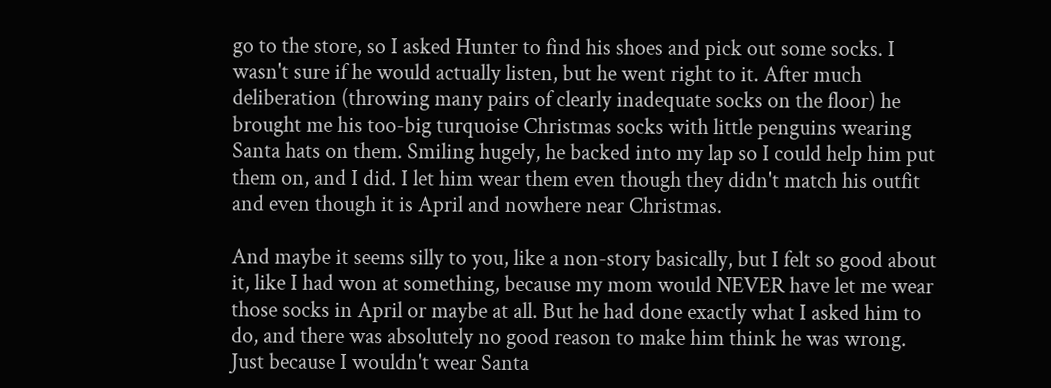go to the store, so I asked Hunter to find his shoes and pick out some socks. I wasn't sure if he would actually listen, but he went right to it. After much deliberation (throwing many pairs of clearly inadequate socks on the floor) he brought me his too-big turquoise Christmas socks with little penguins wearing Santa hats on them. Smiling hugely, he backed into my lap so I could help him put them on, and I did. I let him wear them even though they didn't match his outfit and even though it is April and nowhere near Christmas.

And maybe it seems silly to you, like a non-story basically, but I felt so good about it, like I had won at something, because my mom would NEVER have let me wear those socks in April or maybe at all. But he had done exactly what I asked him to do, and there was absolutely no good reason to make him think he was wrong. Just because I wouldn't wear Santa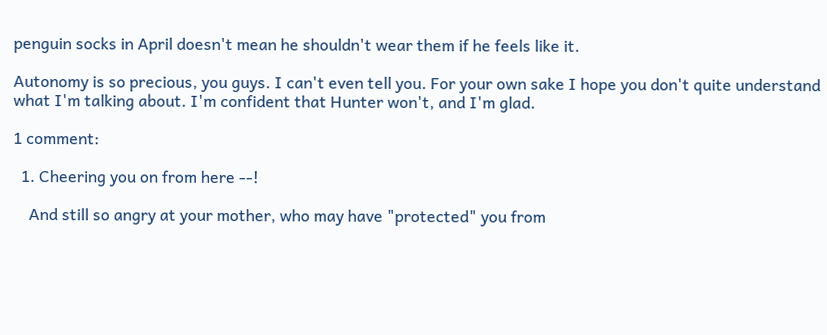penguin socks in April doesn't mean he shouldn't wear them if he feels like it.

Autonomy is so precious, you guys. I can't even tell you. For your own sake I hope you don't quite understand what I'm talking about. I'm confident that Hunter won't, and I'm glad.

1 comment:

  1. Cheering you on from here --!

    And still so angry at your mother, who may have "protected" you from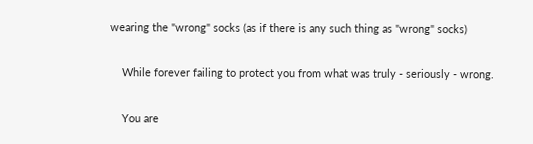wearing the "wrong" socks (as if there is any such thing as "wrong" socks)

    While forever failing to protect you from what was truly - seriously - wrong.

    You are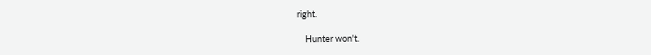right.

    Hunter won't.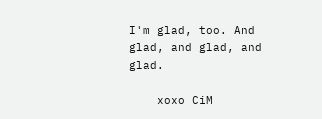I'm glad, too. And glad, and glad, and glad.

    xoxo CiM